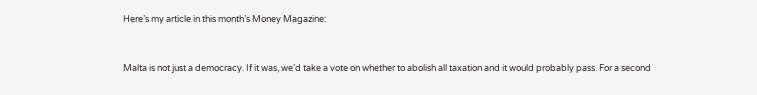Here’s my article in this month’s Money Magazine:


Malta is not just a democracy. If it was, we’d take a vote on whether to abolish all taxation and it would probably pass. For a second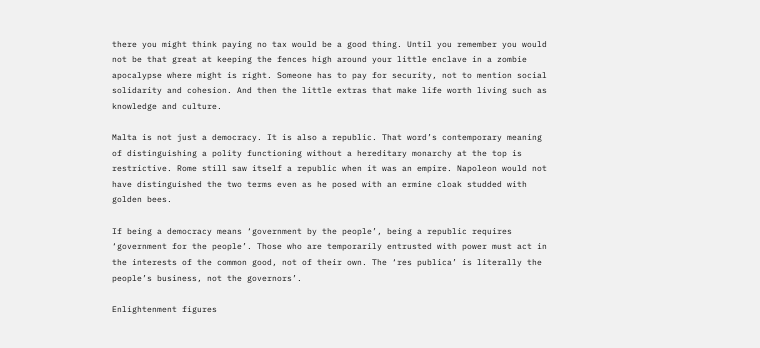there you might think paying no tax would be a good thing. Until you remember you would not be that great at keeping the fences high around your little enclave in a zombie apocalypse where might is right. Someone has to pay for security, not to mention social solidarity and cohesion. And then the little extras that make life worth living such as knowledge and culture.

Malta is not just a democracy. It is also a republic. That word’s contemporary meaning of distinguishing a polity functioning without a hereditary monarchy at the top is restrictive. Rome still saw itself a republic when it was an empire. Napoleon would not have distinguished the two terms even as he posed with an ermine cloak studded with golden bees.

If being a democracy means ‘government by the people’, being a republic requires ‘government for the people’. Those who are temporarily entrusted with power must act in the interests of the common good, not of their own. The ‘res publica’ is literally the people’s business, not the governors’.

Enlightenment figures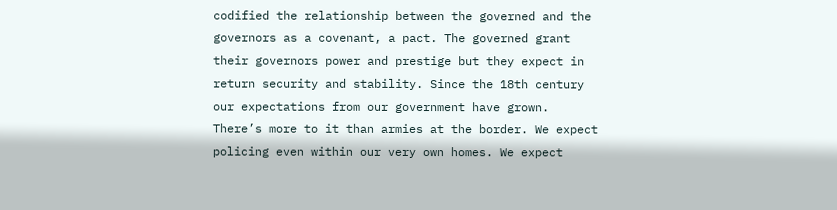codified the relationship between the governed and the governors as a covenant, a pact. The governed grant their governors power and prestige but they expect in return security and stability. Since the 18th century our expectations from our government have grown. There’s more to it than armies at the border. We expect policing even within our very own homes. We expect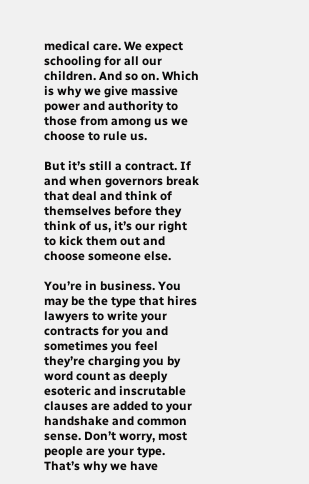medical care. We expect schooling for all our children. And so on. Which is why we give massive power and authority to those from among us we choose to rule us.

But it’s still a contract. If and when governors break that deal and think of themselves before they think of us, it’s our right to kick them out and choose someone else.

You’re in business. You may be the type that hires lawyers to write your contracts for you and sometimes you feel they’re charging you by word count as deeply esoteric and inscrutable clauses are added to your handshake and common sense. Don’t worry, most people are your type. That’s why we have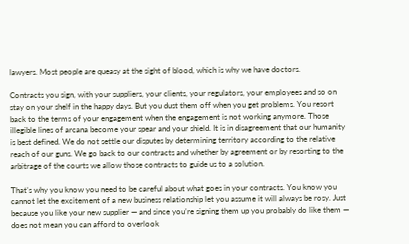lawyers. Most people are queasy at the sight of blood, which is why we have doctors.

Contracts you sign, with your suppliers, your clients, your regulators, your employees and so on stay on your shelf in the happy days. But you dust them off when you get problems. You resort back to the terms of your engagement when the engagement is not working anymore. Those illegible lines of arcana become your spear and your shield. It is in disagreement that our humanity is best defined. We do not settle our disputes by determining territory according to the relative reach of our guns. We go back to our contracts and whether by agreement or by resorting to the arbitrage of the courts we allow those contracts to guide us to a solution.

That’s why you know you need to be careful about what goes in your contracts. You know you cannot let the excitement of a new business relationship let you assume it will always be rosy. Just because you like your new supplier — and since you’re signing them up you probably do like them — does not mean you can afford to overlook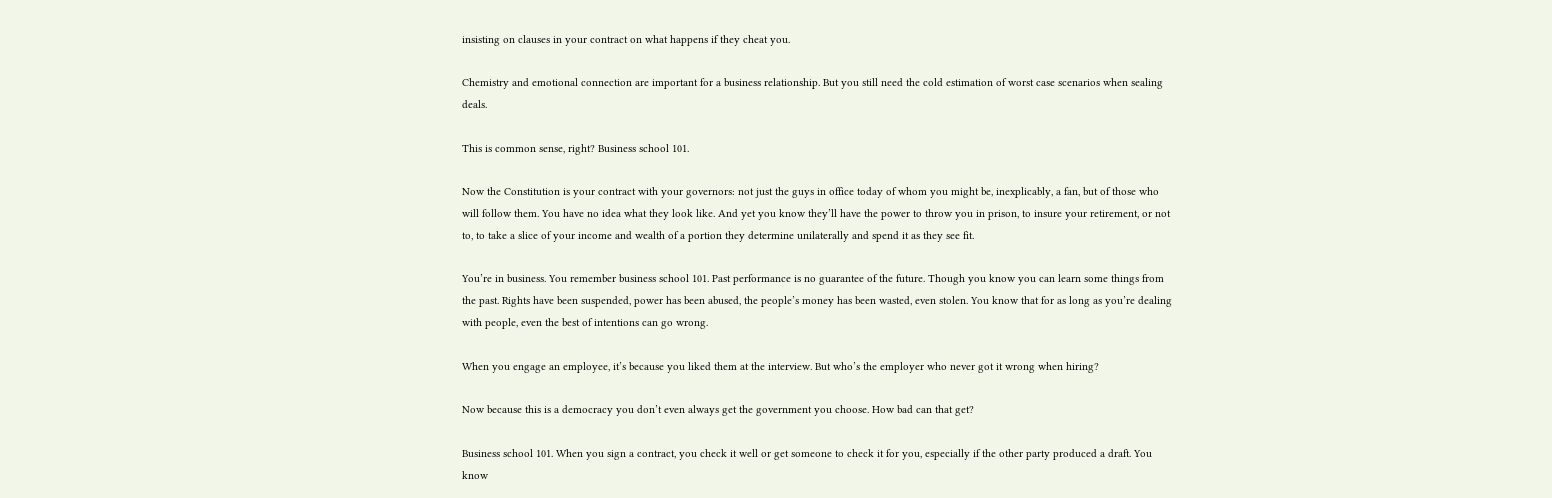insisting on clauses in your contract on what happens if they cheat you.

Chemistry and emotional connection are important for a business relationship. But you still need the cold estimation of worst case scenarios when sealing deals.

This is common sense, right? Business school 101.

Now the Constitution is your contract with your governors: not just the guys in office today of whom you might be, inexplicably, a fan, but of those who will follow them. You have no idea what they look like. And yet you know they’ll have the power to throw you in prison, to insure your retirement, or not to, to take a slice of your income and wealth of a portion they determine unilaterally and spend it as they see fit.

You’re in business. You remember business school 101. Past performance is no guarantee of the future. Though you know you can learn some things from the past. Rights have been suspended, power has been abused, the people’s money has been wasted, even stolen. You know that for as long as you’re dealing with people, even the best of intentions can go wrong.

When you engage an employee, it’s because you liked them at the interview. But who’s the employer who never got it wrong when hiring?

Now because this is a democracy you don’t even always get the government you choose. How bad can that get?

Business school 101. When you sign a contract, you check it well or get someone to check it for you, especially if the other party produced a draft. You know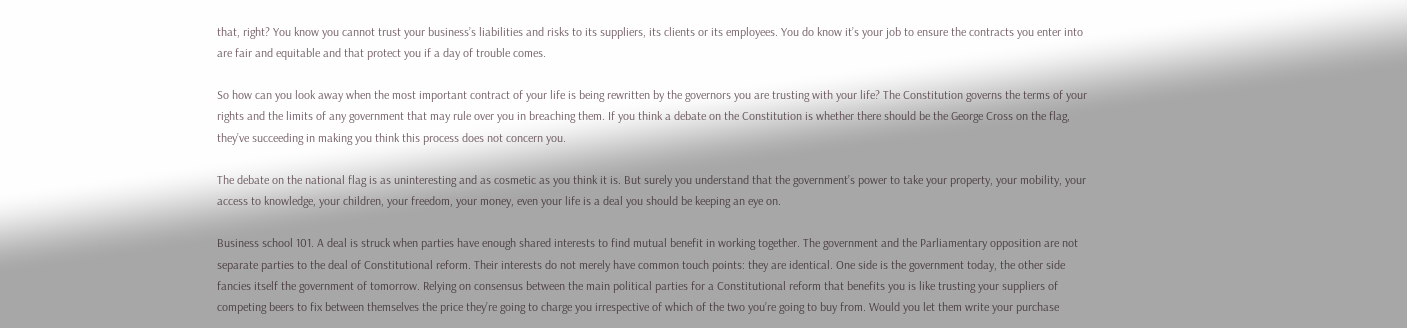that, right? You know you cannot trust your business’s liabilities and risks to its suppliers, its clients or its employees. You do know it’s your job to ensure the contracts you enter into are fair and equitable and that protect you if a day of trouble comes.

So how can you look away when the most important contract of your life is being rewritten by the governors you are trusting with your life? The Constitution governs the terms of your rights and the limits of any government that may rule over you in breaching them. If you think a debate on the Constitution is whether there should be the George Cross on the flag, they’ve succeeding in making you think this process does not concern you.

The debate on the national flag is as uninteresting and as cosmetic as you think it is. But surely you understand that the government’s power to take your property, your mobility, your access to knowledge, your children, your freedom, your money, even your life is a deal you should be keeping an eye on.

Business school 101. A deal is struck when parties have enough shared interests to find mutual benefit in working together. The government and the Parliamentary opposition are not separate parties to the deal of Constitutional reform. Their interests do not merely have common touch points: they are identical. One side is the government today, the other side fancies itself the government of tomorrow. Relying on consensus between the main political parties for a Constitutional reform that benefits you is like trusting your suppliers of competing beers to fix between themselves the price they’re going to charge you irrespective of which of the two you’re going to buy from. Would you let them write your purchase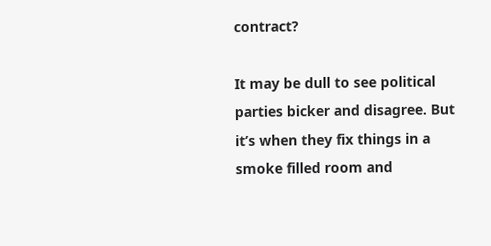contract?

It may be dull to see political parties bicker and disagree. But it’s when they fix things in a smoke filled room and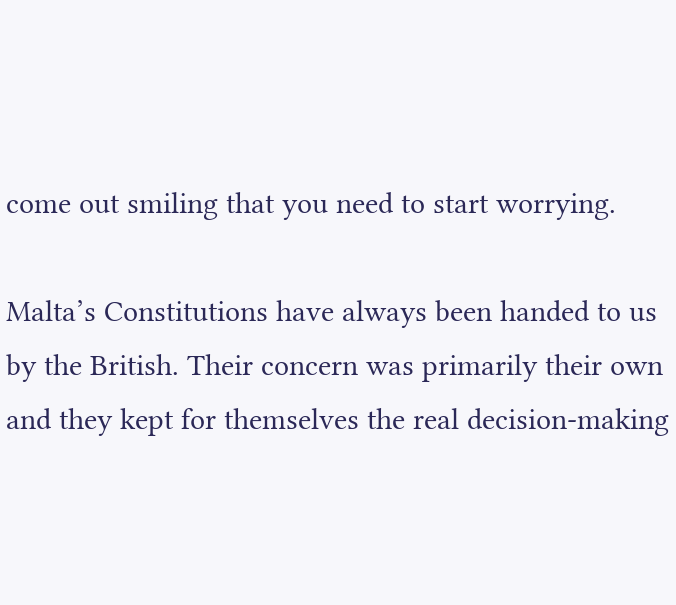come out smiling that you need to start worrying.

Malta’s Constitutions have always been handed to us by the British. Their concern was primarily their own and they kept for themselves the real decision-making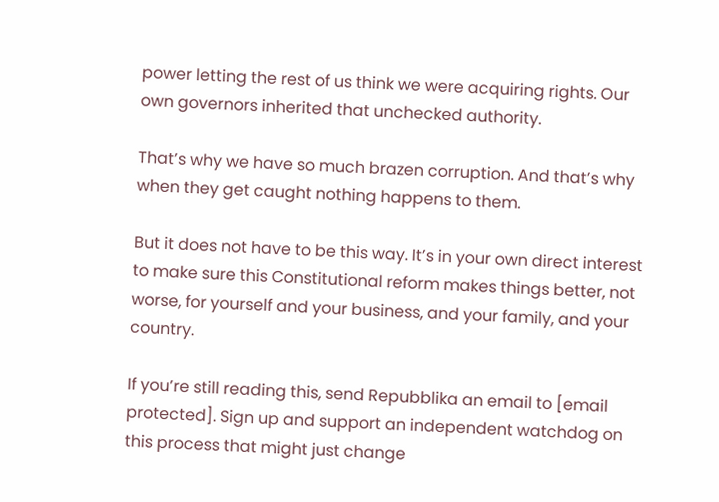power letting the rest of us think we were acquiring rights. Our own governors inherited that unchecked authority.

That’s why we have so much brazen corruption. And that’s why when they get caught nothing happens to them.

But it does not have to be this way. It’s in your own direct interest to make sure this Constitutional reform makes things better, not worse, for yourself and your business, and your family, and your country.

If you’re still reading this, send Repubblika an email to [email protected]. Sign up and support an independent watchdog on this process that might just change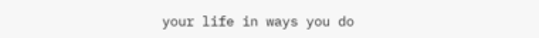your life in ways you do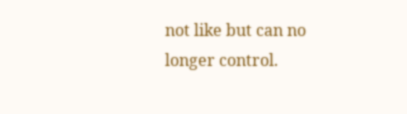not like but can no longer control.